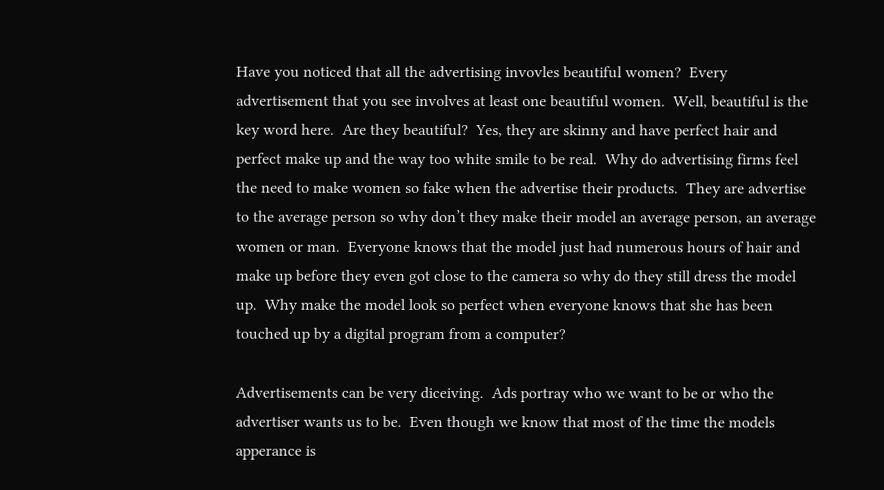Have you noticed that all the advertising invovles beautiful women?  Every advertisement that you see involves at least one beautiful women.  Well, beautiful is the key word here.  Are they beautiful?  Yes, they are skinny and have perfect hair and perfect make up and the way too white smile to be real.  Why do advertising firms feel the need to make women so fake when the advertise their products.  They are advertise to the average person so why don’t they make their model an average person, an average women or man.  Everyone knows that the model just had numerous hours of hair and make up before they even got close to the camera so why do they still dress the model up.  Why make the model look so perfect when everyone knows that she has been touched up by a digital program from a computer?

Advertisements can be very diceiving.  Ads portray who we want to be or who the advertiser wants us to be.  Even though we know that most of the time the models apperance is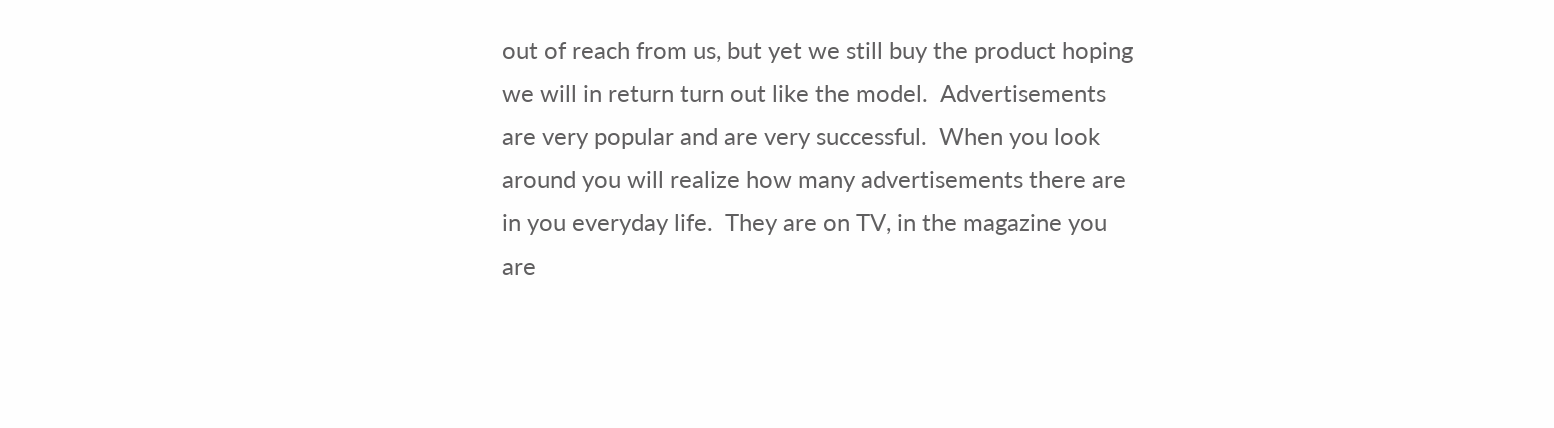out of reach from us, but yet we still buy the product hoping we will in return turn out like the model.  Advertisements are very popular and are very successful.  When you look around you will realize how many advertisements there are in you everyday life.  They are on TV, in the magazine you are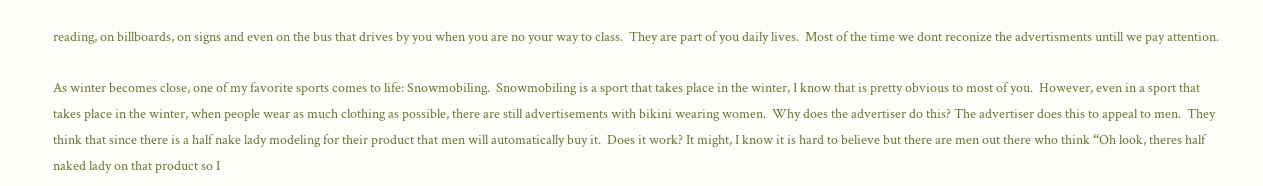reading, on billboards, on signs and even on the bus that drives by you when you are no your way to class.  They are part of you daily lives.  Most of the time we dont reconize the advertisments untill we pay attention.

As winter becomes close, one of my favorite sports comes to life: Snowmobiling.  Snowmobiling is a sport that takes place in the winter, I know that is pretty obvious to most of you.  However, even in a sport that takes place in the winter, when people wear as much clothing as possible, there are still advertisements with bikini wearing women.  Why does the advertiser do this? The advertiser does this to appeal to men.  They think that since there is a half nake lady modeling for their product that men will automatically buy it.  Does it work? It might, I know it is hard to believe but there are men out there who think “Oh look, theres half naked lady on that product so I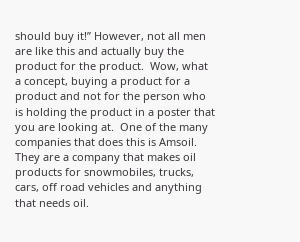should buy it!” However, not all men are like this and actually buy the product for the product.  Wow, what a concept, buying a product for a product and not for the person who is holding the product in a poster that you are looking at.  One of the many companies that does this is Amsoil.  They are a company that makes oil products for snowmobiles, trucks, cars, off road vehicles and anything that needs oil.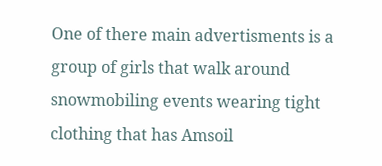One of there main advertisments is a group of girls that walk around snowmobiling events wearing tight clothing that has Amsoil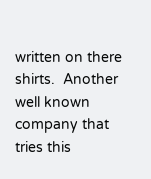written on there shirts.  Another well known company that tries this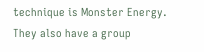technique is Monster Energy.  They also have a group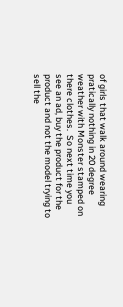of girls that walk around wearing pratically nothing in 20 degree weather with Monster stamped on there clothes.  So next time you see an ad, buy the product for the product and not the model trying to sell the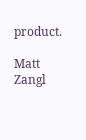product.

Matt Zangl